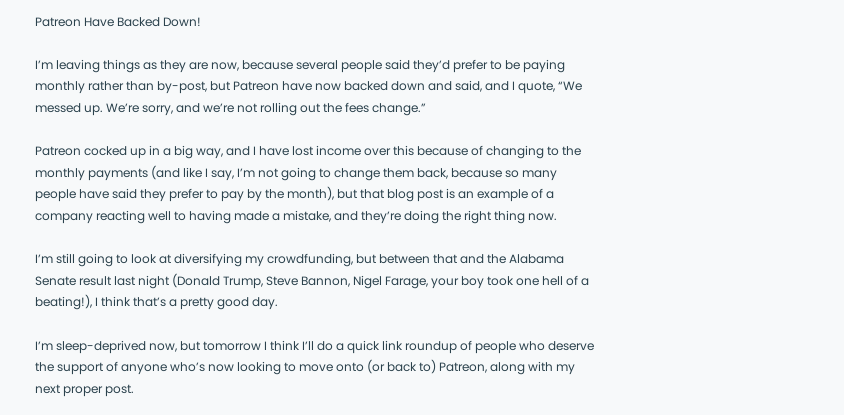Patreon Have Backed Down!

I’m leaving things as they are now, because several people said they’d prefer to be paying monthly rather than by-post, but Patreon have now backed down and said, and I quote, “We messed up. We’re sorry, and we’re not rolling out the fees change.”

Patreon cocked up in a big way, and I have lost income over this because of changing to the monthly payments (and like I say, I’m not going to change them back, because so many people have said they prefer to pay by the month), but that blog post is an example of a company reacting well to having made a mistake, and they’re doing the right thing now.

I’m still going to look at diversifying my crowdfunding, but between that and the Alabama Senate result last night (Donald Trump, Steve Bannon, Nigel Farage, your boy took one hell of a beating!), I think that’s a pretty good day.

I’m sleep-deprived now, but tomorrow I think I’ll do a quick link roundup of people who deserve the support of anyone who’s now looking to move onto (or back to) Patreon, along with my next proper post.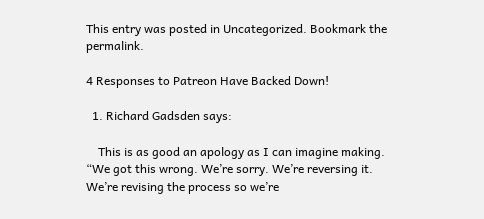This entry was posted in Uncategorized. Bookmark the permalink.

4 Responses to Patreon Have Backed Down!

  1. Richard Gadsden says:

    This is as good an apology as I can imagine making. “We got this wrong. We’re sorry. We’re reversing it. We’re revising the process so we’re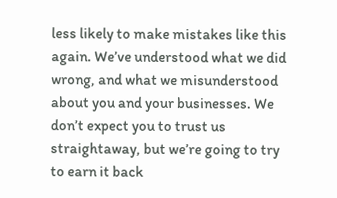less likely to make mistakes like this again. We’ve understood what we did wrong, and what we misunderstood about you and your businesses. We don’t expect you to trust us straightaway, but we’re going to try to earn it back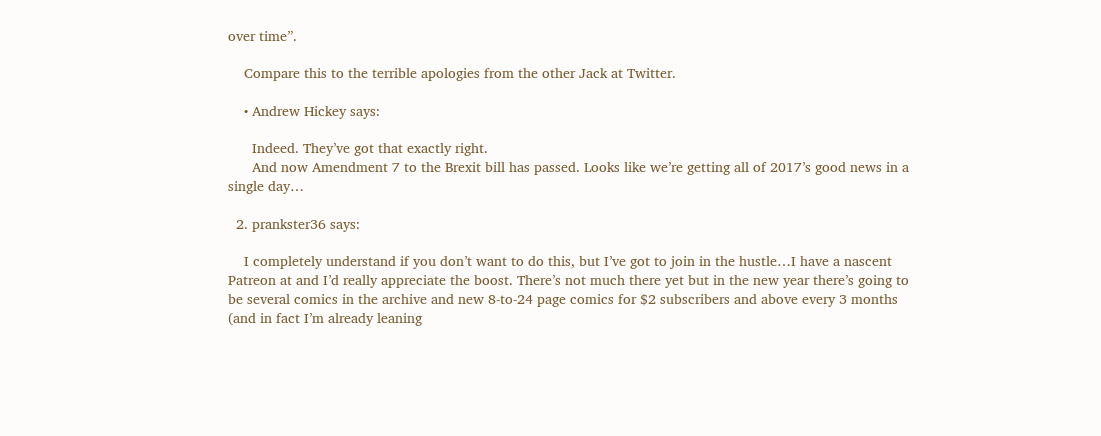over time”.

    Compare this to the terrible apologies from the other Jack at Twitter.

    • Andrew Hickey says:

      Indeed. They’ve got that exactly right.
      And now Amendment 7 to the Brexit bill has passed. Looks like we’re getting all of 2017’s good news in a single day…

  2. prankster36 says:

    I completely understand if you don’t want to do this, but I’ve got to join in the hustle…I have a nascent Patreon at and I’d really appreciate the boost. There’s not much there yet but in the new year there’s going to be several comics in the archive and new 8-to-24 page comics for $2 subscribers and above every 3 months (and in fact I’m already leaning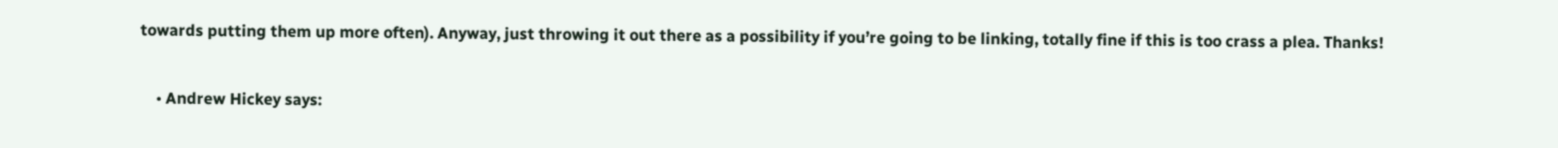towards putting them up more often). Anyway, just throwing it out there as a possibility if you’re going to be linking, totally fine if this is too crass a plea. Thanks!

    • Andrew Hickey says: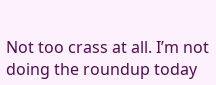Not too crass at all. I’m not doing the roundup today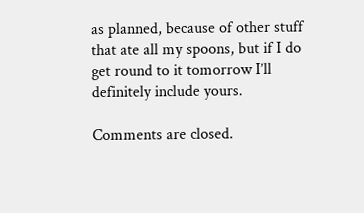as planned, because of other stuff that ate all my spoons, but if I do get round to it tomorrow I’ll definitely include yours.

Comments are closed.